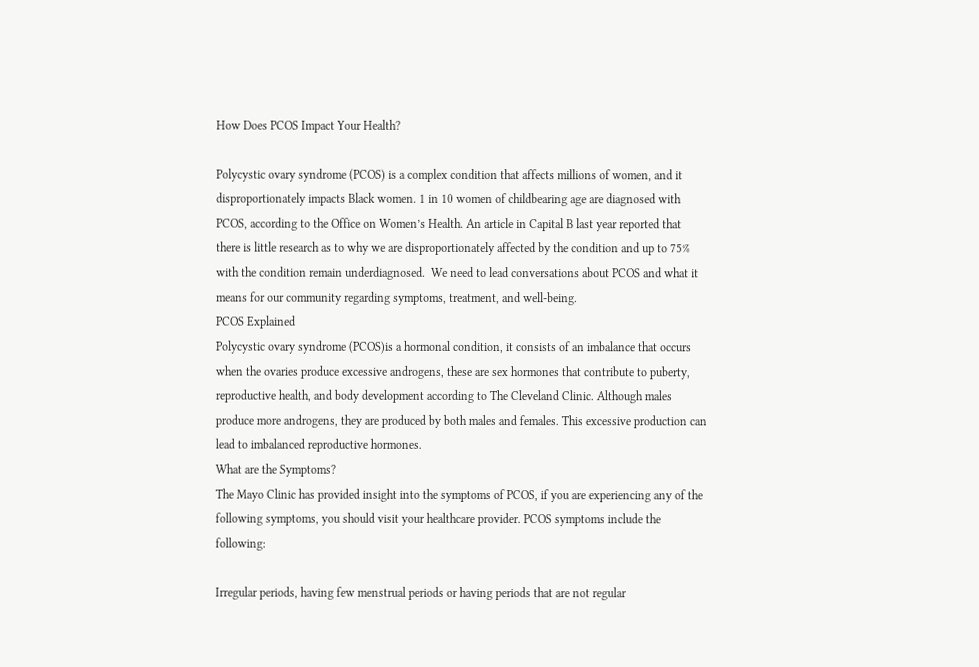How Does PCOS Impact Your Health?

Polycystic ovary syndrome (PCOS) is a complex condition that affects millions of women, and it disproportionately impacts Black women. 1 in 10 women of childbearing age are diagnosed with PCOS, according to the Office on Women’s Health. An article in Capital B last year reported that there is little research as to why we are disproportionately affected by the condition and up to 75% with the condition remain underdiagnosed.  We need to lead conversations about PCOS and what it means for our community regarding symptoms, treatment, and well-being.
PCOS Explained
Polycystic ovary syndrome (PCOS)is a hormonal condition, it consists of an imbalance that occurs when the ovaries produce excessive androgens, these are sex hormones that contribute to puberty, reproductive health, and body development according to The Cleveland Clinic. Although males produce more androgens, they are produced by both males and females. This excessive production can lead to imbalanced reproductive hormones.
What are the Symptoms?
The Mayo Clinic has provided insight into the symptoms of PCOS, if you are experiencing any of the following symptoms, you should visit your healthcare provider. PCOS symptoms include the following:

Irregular periods, having few menstrual periods or having periods that are not regular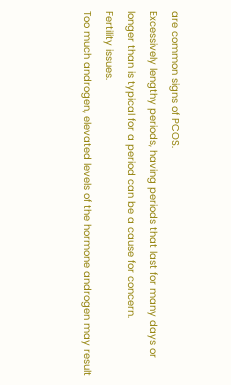are common signs of PCOS.
Excessively lengthy periods, having periods that last for many days or longer than is typical for a period can be a cause for concern.
Fertility issues.
Too much androgen, elevated levels of the hormone androgen may result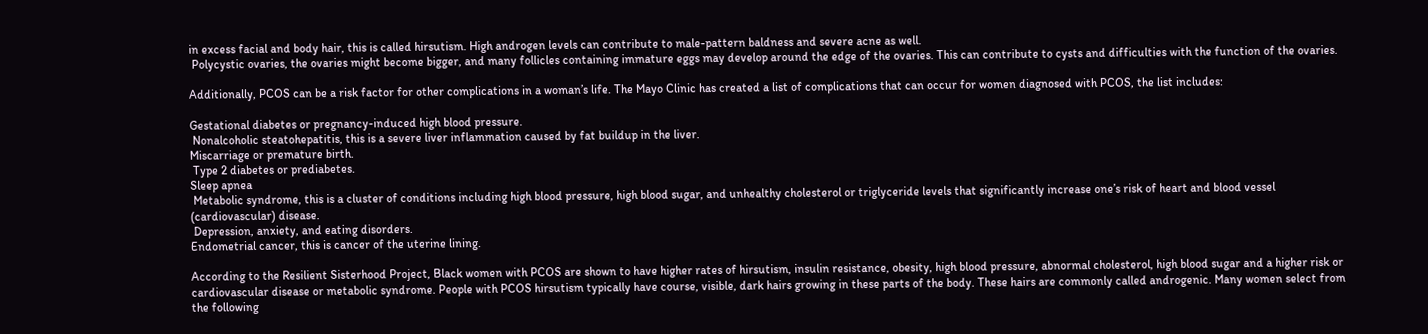in excess facial and body hair, this is called hirsutism. High androgen levels can contribute to male-pattern baldness and severe acne as well.
 Polycystic ovaries, the ovaries might become bigger, and many follicles containing immature eggs may develop around the edge of the ovaries. This can contribute to cysts and difficulties with the function of the ovaries.

Additionally, PCOS can be a risk factor for other complications in a woman’s life. The Mayo Clinic has created a list of complications that can occur for women diagnosed with PCOS, the list includes:

Gestational diabetes or pregnancy-induced high blood pressure.
 Nonalcoholic steatohepatitis, this is a severe liver inflammation caused by fat buildup in the liver.
Miscarriage or premature birth.
 Type 2 diabetes or prediabetes.
Sleep apnea
 Metabolic syndrome, this is a cluster of conditions including high blood pressure, high blood sugar, and unhealthy cholesterol or triglyceride levels that significantly increase one’s risk of heart and blood vessel (cardiovascular) disease.
 Depression, anxiety, and eating disorders.
Endometrial cancer, this is cancer of the uterine lining.

According to the Resilient Sisterhood Project, Black women with PCOS are shown to have higher rates of hirsutism, insulin resistance, obesity, high blood pressure, abnormal cholesterol, high blood sugar and a higher risk or cardiovascular disease or metabolic syndrome. People with PCOS hirsutism typically have course, visible, dark hairs growing in these parts of the body. These hairs are commonly called androgenic. Many women select from the following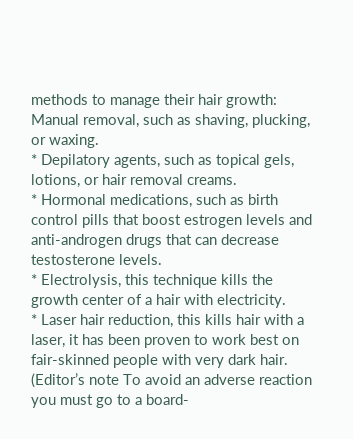methods to manage their hair growth:
Manual removal, such as shaving, plucking, or waxing.
* Depilatory agents, such as topical gels, lotions, or hair removal creams.
* Hormonal medications, such as birth control pills that boost estrogen levels and anti-androgen drugs that can decrease testosterone levels.
* Electrolysis, this technique kills the growth center of a hair with electricity.
* Laser hair reduction, this kills hair with a laser, it has been proven to work best on fair-skinned people with very dark hair. (Editor’s note To avoid an adverse reaction you must go to a board-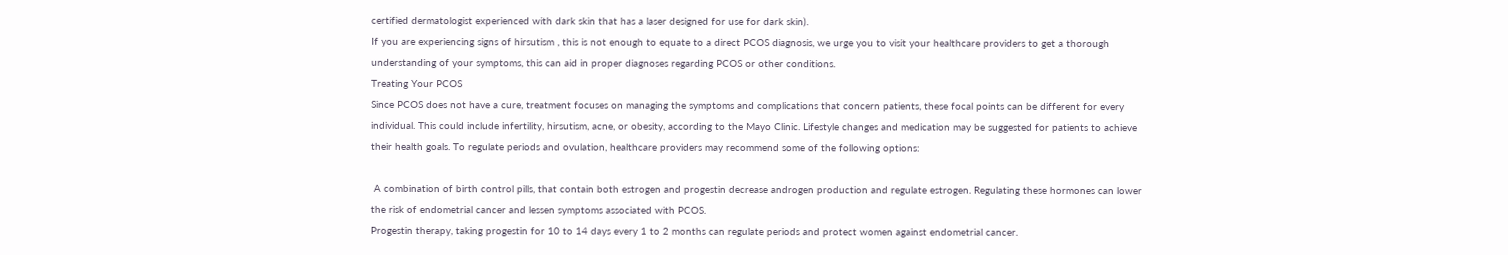certified dermatologist experienced with dark skin that has a laser designed for use for dark skin).
If you are experiencing signs of hirsutism , this is not enough to equate to a direct PCOS diagnosis, we urge you to visit your healthcare providers to get a thorough understanding of your symptoms, this can aid in proper diagnoses regarding PCOS or other conditions.
Treating Your PCOS
Since PCOS does not have a cure, treatment focuses on managing the symptoms and complications that concern patients, these focal points can be different for every individual. This could include infertility, hirsutism, acne, or obesity, according to the Mayo Clinic. Lifestyle changes and medication may be suggested for patients to achieve their health goals. To regulate periods and ovulation, healthcare providers may recommend some of the following options:

 A combination of birth control pills, that contain both estrogen and progestin decrease androgen production and regulate estrogen. Regulating these hormones can lower the risk of endometrial cancer and lessen symptoms associated with PCOS.
Progestin therapy, taking progestin for 10 to 14 days every 1 to 2 months can regulate periods and protect women against endometrial cancer.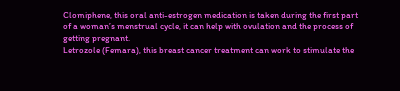Clomiphene, this oral anti-estrogen medication is taken during the first part of a woman’s menstrual cycle, it can help with ovulation and the process of getting pregnant.
Letrozole (Femara), this breast cancer treatment can work to stimulate the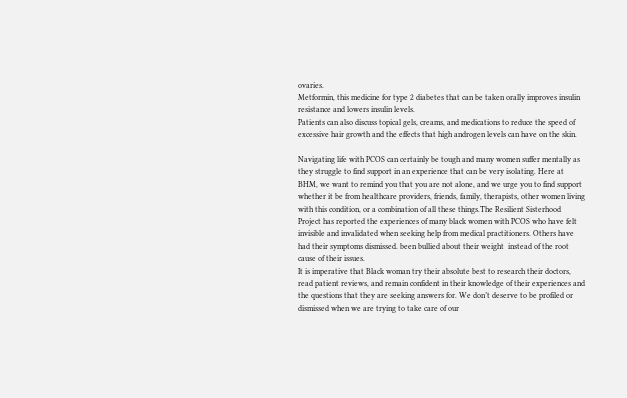ovaries.
Metformin, this medicine for type 2 diabetes that can be taken orally improves insulin resistance and lowers insulin levels.
Patients can also discuss topical gels, creams, and medications to reduce the speed of excessive hair growth and the effects that high androgen levels can have on the skin.

Navigating life with PCOS can certainly be tough and many women suffer mentally as they struggle to find support in an experience that can be very isolating. Here at BHM, we want to remind you that you are not alone, and we urge you to find support whether it be from healthcare providers, friends, family, therapists, other women living with this condition, or a combination of all these things.The Resilient Sisterhood Project has reported the experiences of many black women with PCOS who have felt invisible and invalidated when seeking help from medical practitioners. Others have had their symptoms dismissed. been bullied about their weight  instead of the root cause of their issues.
It is imperative that Black woman try their absolute best to research their doctors, read patient reviews, and remain confident in their knowledge of their experiences and the questions that they are seeking answers for. We don’t deserve to be profiled or dismissed when we are trying to take care of our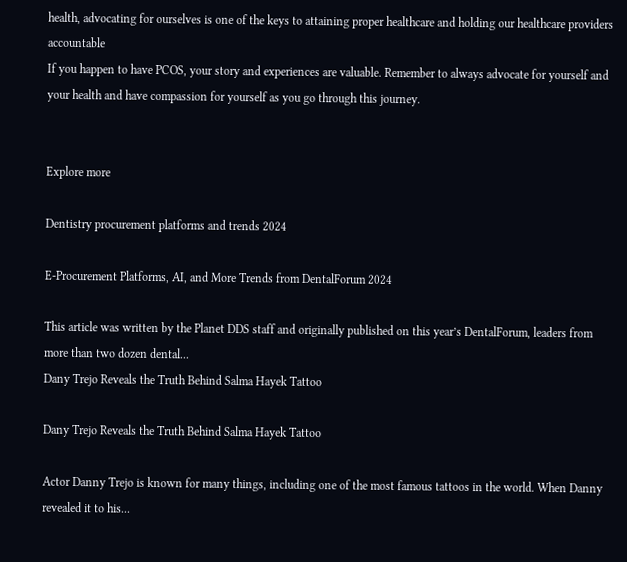health, advocating for ourselves is one of the keys to attaining proper healthcare and holding our healthcare providers accountable
If you happen to have PCOS, your story and experiences are valuable. Remember to always advocate for yourself and your health and have compassion for yourself as you go through this journey.


Explore more

Dentistry procurement platforms and trends 2024

E-Procurement Platforms, AI, and More Trends from DentalForum 2024

This article was written by the Planet DDS staff and originally published on this year’s DentalForum, leaders from more than two dozen dental...
Dany Trejo Reveals the Truth Behind Salma Hayek Tattoo

Dany Trejo Reveals the Truth Behind Salma Hayek Tattoo

Actor Danny Trejo is known for many things, including one of the most famous tattoos in the world. When Danny revealed it to his...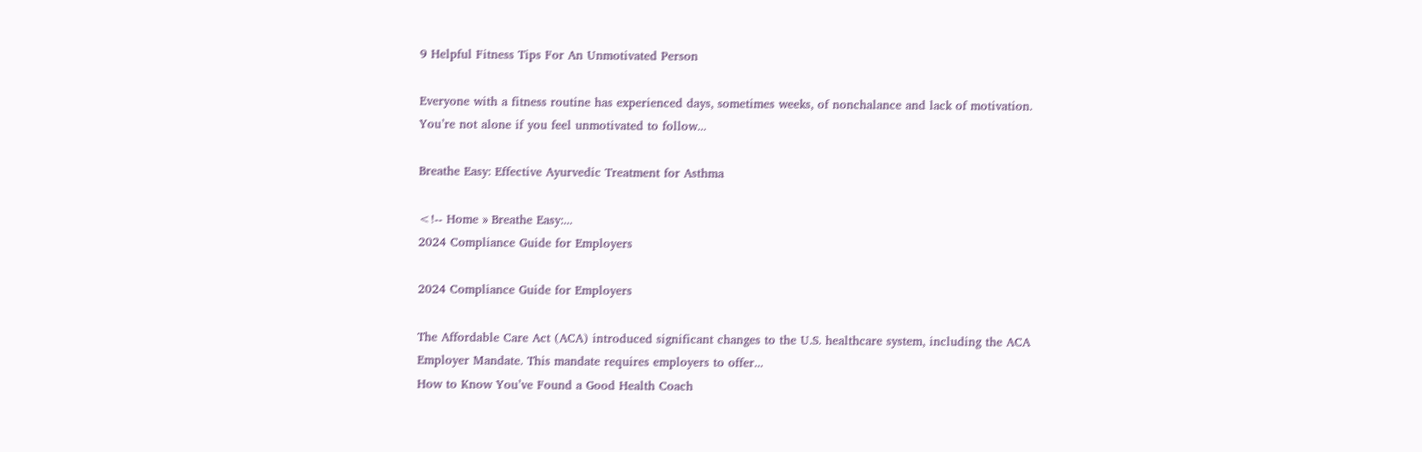9 Helpful Fitness Tips For An Unmotivated Person

Everyone with a fitness routine has experienced days, sometimes weeks, of nonchalance and lack of motivation. You’re not alone if you feel unmotivated to follow...

Breathe Easy: Effective Ayurvedic Treatment for Asthma

<!-- Home » Breathe Easy:...
2024 Compliance Guide for Employers

2024 Compliance Guide for Employers

The Affordable Care Act (ACA) introduced significant changes to the U.S. healthcare system, including the ACA Employer Mandate. This mandate requires employers to offer...
How to Know You’ve Found a Good Health Coach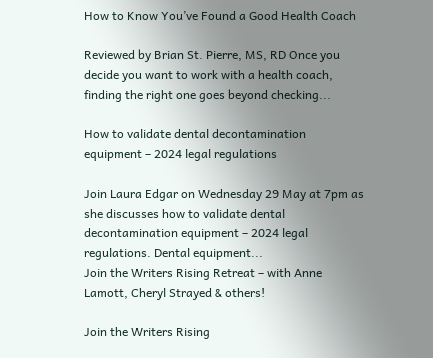How to Know You’ve Found a Good Health Coach

Reviewed by Brian St. Pierre, MS, RD Once you decide you want to work with a health coach, finding the right one goes beyond checking...

How to validate dental decontamination equipment – 2024 legal regulations

Join Laura Edgar on Wednesday 29 May at 7pm as she discusses how to validate dental decontamination equipment – 2024 legal regulations. Dental equipment...
Join the Writers Rising Retreat – with Anne Lamott, Cheryl Strayed & others!

Join the Writers Rising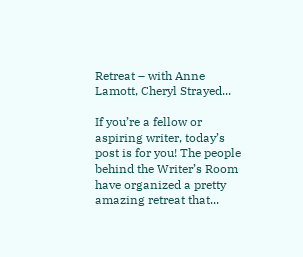Retreat – with Anne Lamott, Cheryl Strayed...

If you’re a fellow or aspiring writer, today’s post is for you! The people behind the Writer’s Room have organized a pretty amazing retreat that...